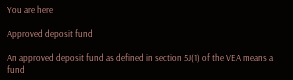You are here

Approved deposit fund

An approved deposit fund as defined in section 5J(1) of the VEA means a fund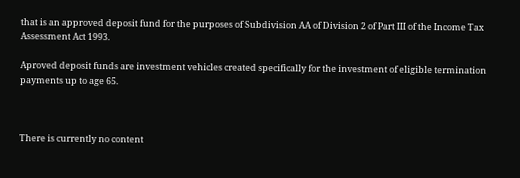that is an approved deposit fund for the purposes of Subdivision AA of Division 2 of Part III of the Income Tax Assessment Act 1993.

Aproved deposit funds are investment vehicles created specifically for the investment of eligible termination payments up to age 65.



There is currently no content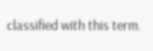classified with this term.